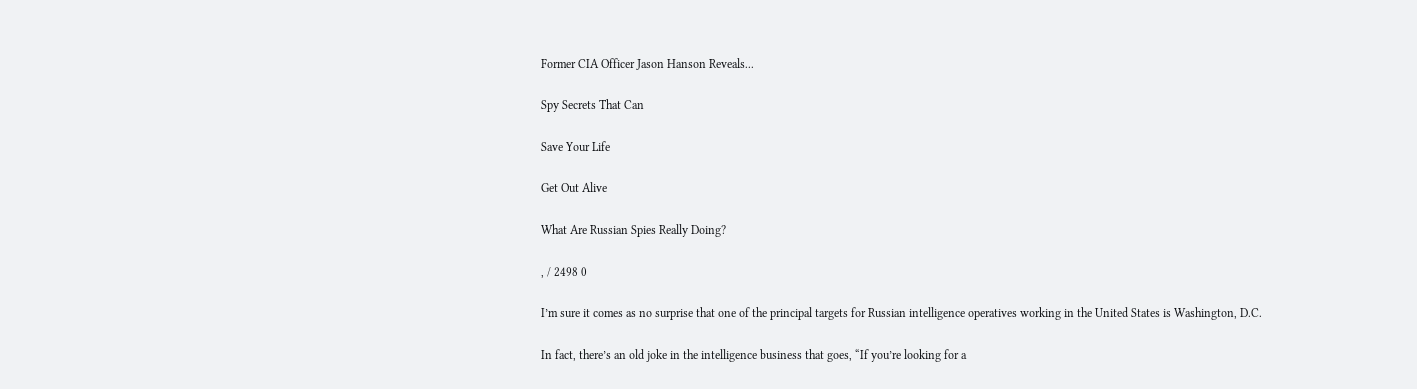Former CIA Officer Jason Hanson Reveals...

Spy Secrets That Can

Save Your Life

Get Out Alive

What Are Russian Spies Really Doing?

, / 2498 0

I’m sure it comes as no surprise that one of the principal targets for Russian intelligence operatives working in the United States is Washington, D.C.

In fact, there’s an old joke in the intelligence business that goes, “If you’re looking for a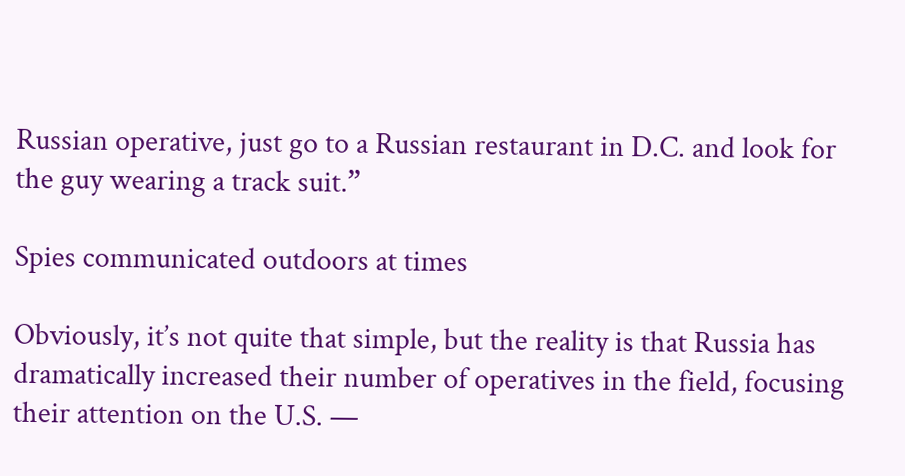Russian operative, just go to a Russian restaurant in D.C. and look for the guy wearing a track suit.”

Spies communicated outdoors at times

Obviously, it’s not quite that simple, but the reality is that Russia has dramatically increased their number of operatives in the field, focusing their attention on the U.S. —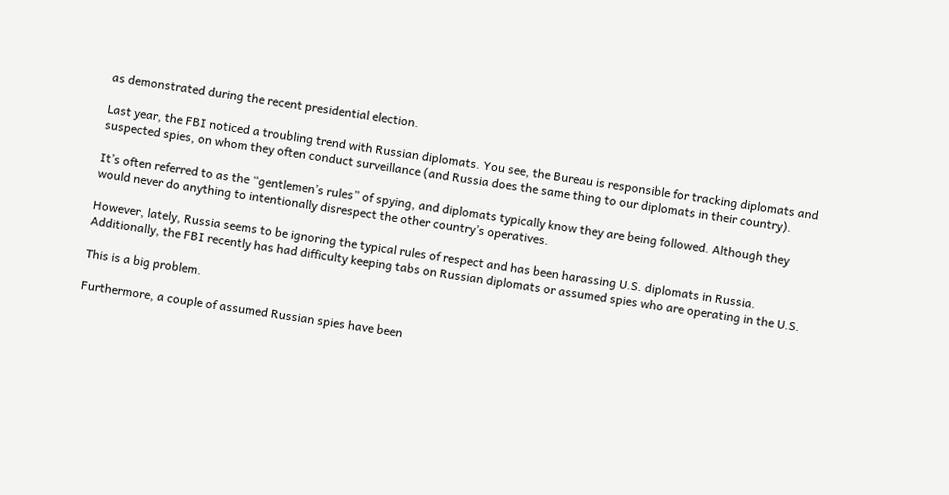as demonstrated during the recent presidential election.

Last year, the FBI noticed a troubling trend with Russian diplomats. You see, the Bureau is responsible for tracking diplomats and suspected spies, on whom they often conduct surveillance (and Russia does the same thing to our diplomats in their country).

It’s often referred to as the “gentlemen’s rules” of spying, and diplomats typically know they are being followed. Although they would never do anything to intentionally disrespect the other country’s operatives.

However, lately, Russia seems to be ignoring the typical rules of respect and has been harassing U.S. diplomats in Russia. Additionally, the FBI recently has had difficulty keeping tabs on Russian diplomats or assumed spies who are operating in the U.S.

This is a big problem.

Furthermore, a couple of assumed Russian spies have been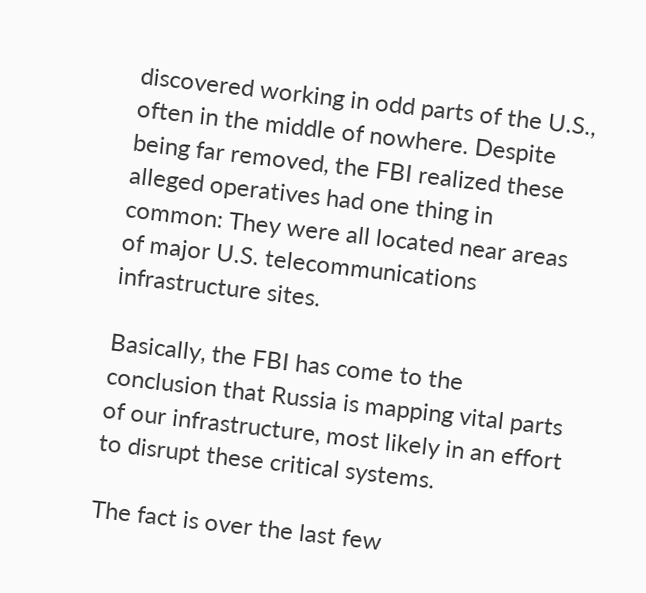discovered working in odd parts of the U.S., often in the middle of nowhere. Despite being far removed, the FBI realized these alleged operatives had one thing in common: They were all located near areas of major U.S. telecommunications infrastructure sites.

Basically, the FBI has come to the conclusion that Russia is mapping vital parts of our infrastructure, most likely in an effort to disrupt these critical systems.

The fact is over the last few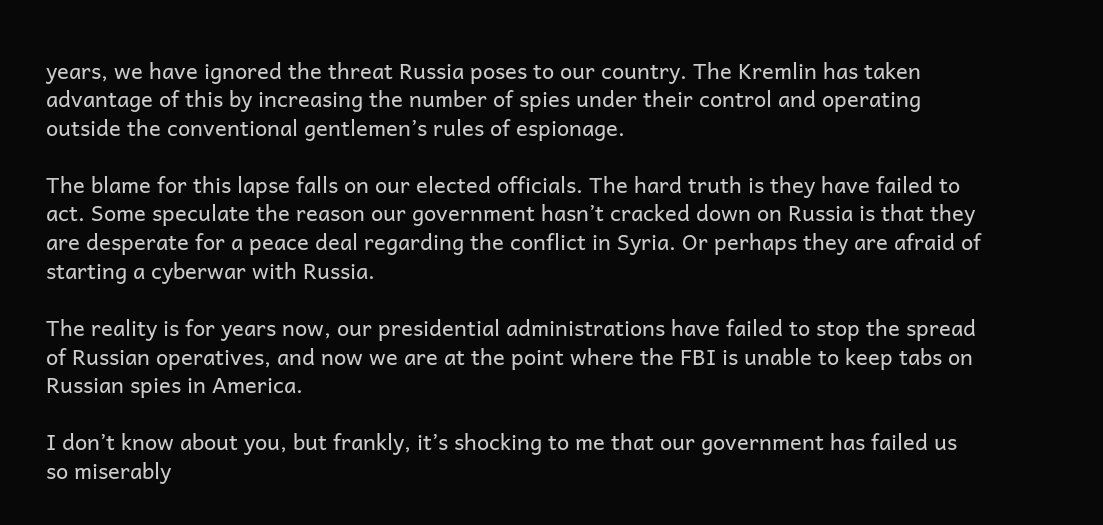years, we have ignored the threat Russia poses to our country. The Kremlin has taken advantage of this by increasing the number of spies under their control and operating outside the conventional gentlemen’s rules of espionage.

The blame for this lapse falls on our elected officials. The hard truth is they have failed to act. Some speculate the reason our government hasn’t cracked down on Russia is that they are desperate for a peace deal regarding the conflict in Syria. Or perhaps they are afraid of starting a cyberwar with Russia.

The reality is for years now, our presidential administrations have failed to stop the spread of Russian operatives, and now we are at the point where the FBI is unable to keep tabs on Russian spies in America.

I don’t know about you, but frankly, it’s shocking to me that our government has failed us so miserably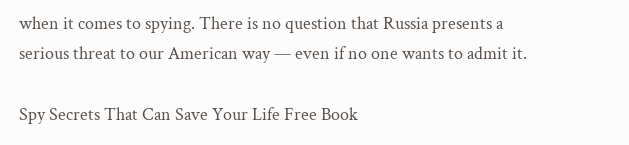when it comes to spying. There is no question that Russia presents a serious threat to our American way — even if no one wants to admit it.

Spy Secrets That Can Save Your Life Free Book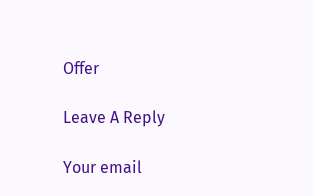Offer

Leave A Reply

Your email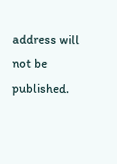address will not be published.